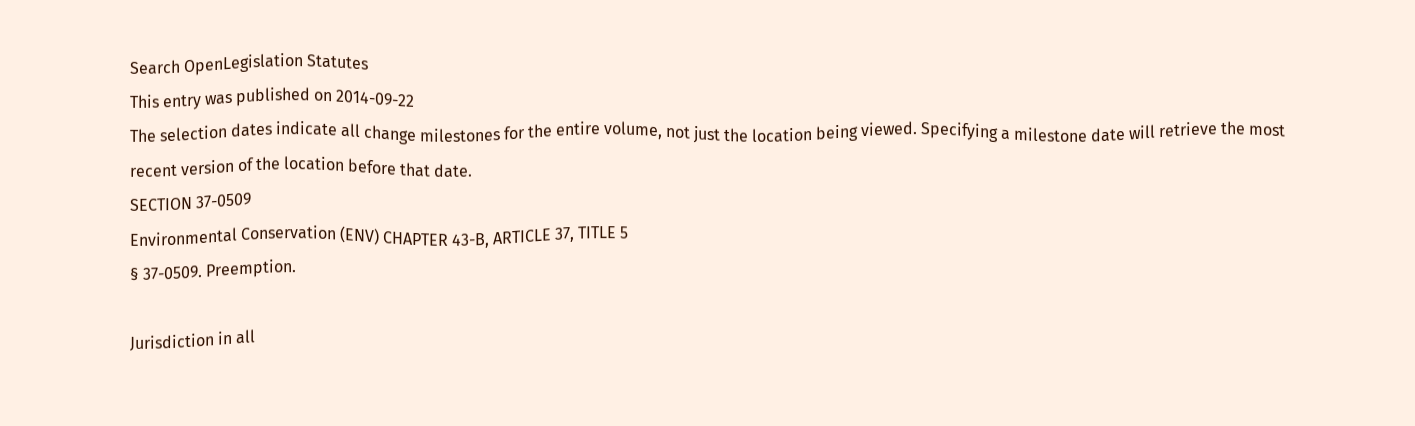Search OpenLegislation Statutes
This entry was published on 2014-09-22
The selection dates indicate all change milestones for the entire volume, not just the location being viewed. Specifying a milestone date will retrieve the most recent version of the location before that date.
SECTION 37-0509
Environmental Conservation (ENV) CHAPTER 43-B, ARTICLE 37, TITLE 5
§ 37-0509. Preemption.

Jurisdiction in all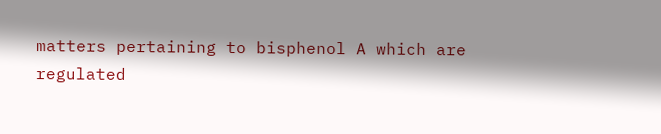matters pertaining to bisphenol A which are
regulated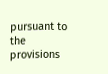pursuant to the provisions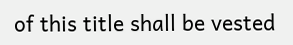of this title shall be vested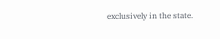exclusively in the state.